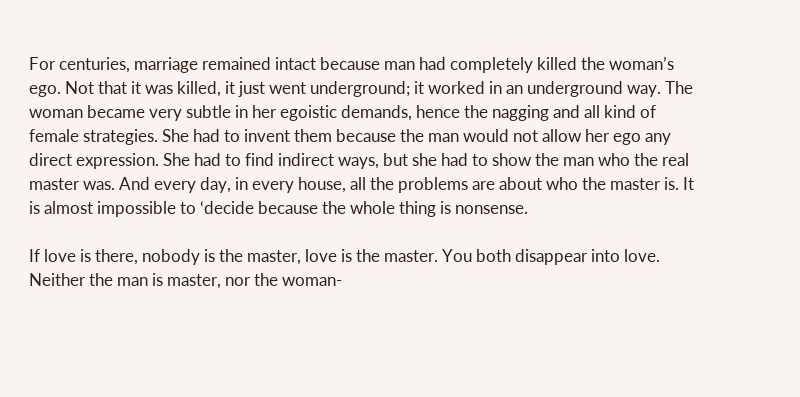For centuries, marriage remained intact because man had completely killed the woman’s ego. Not that it was killed, it just went underground; it worked in an underground way. The woman became very subtle in her egoistic demands, hence the nagging and all kind of female strategies. She had to invent them because the man would not allow her ego any direct expression. She had to find indirect ways, but she had to show the man who the real master was. And every day, in every house, all the problems are about who the master is. It is almost impossible to ‘decide because the whole thing is nonsense.

If love is there, nobody is the master, love is the master. You both disappear into love. Neither the man is master, nor the woman-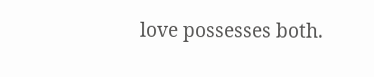love possesses both.